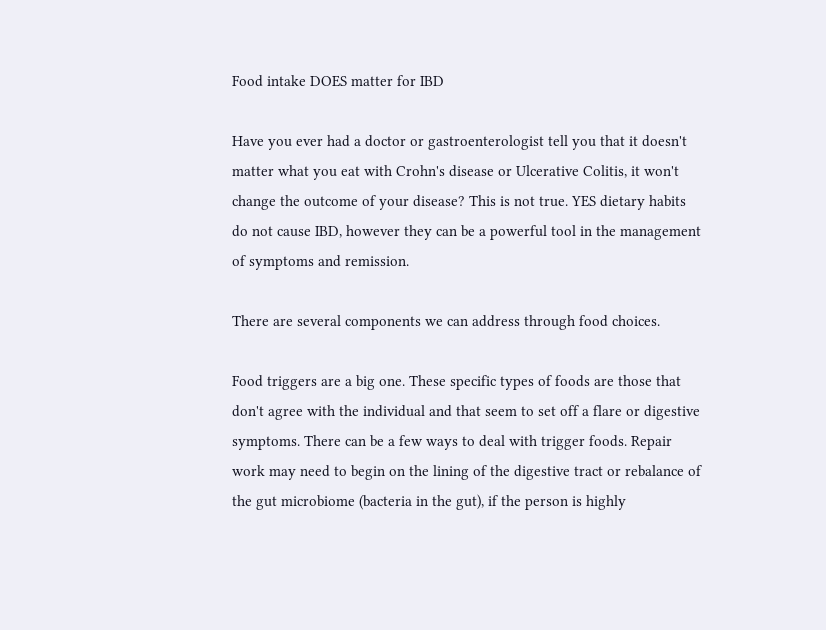Food intake DOES matter for IBD

Have you ever had a doctor or gastroenterologist tell you that it doesn't matter what you eat with Crohn's disease or Ulcerative Colitis, it won't change the outcome of your disease? This is not true. YES dietary habits do not cause IBD, however they can be a powerful tool in the management of symptoms and remission.

There are several components we can address through food choices.

Food triggers are a big one. These specific types of foods are those that don't agree with the individual and that seem to set off a flare or digestive symptoms. There can be a few ways to deal with trigger foods. Repair work may need to begin on the lining of the digestive tract or rebalance of the gut microbiome (bacteria in the gut), if the person is highly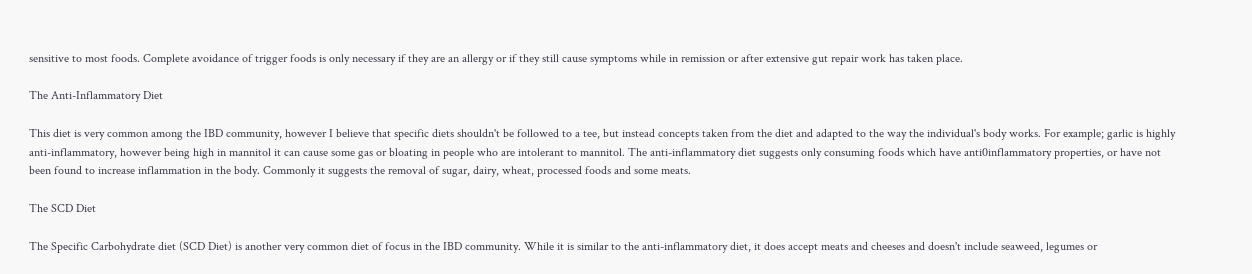sensitive to most foods. Complete avoidance of trigger foods is only necessary if they are an allergy or if they still cause symptoms while in remission or after extensive gut repair work has taken place.

The Anti-Inflammatory Diet

This diet is very common among the IBD community, however I believe that specific diets shouldn't be followed to a tee, but instead concepts taken from the diet and adapted to the way the individual's body works. For example; garlic is highly anti-inflammatory, however being high in mannitol it can cause some gas or bloating in people who are intolerant to mannitol. The anti-inflammatory diet suggests only consuming foods which have anti0inflammatory properties, or have not been found to increase inflammation in the body. Commonly it suggests the removal of sugar, dairy, wheat, processed foods and some meats.

The SCD Diet

The Specific Carbohydrate diet (SCD Diet) is another very common diet of focus in the IBD community. While it is similar to the anti-inflammatory diet, it does accept meats and cheeses and doesn't include seaweed, legumes or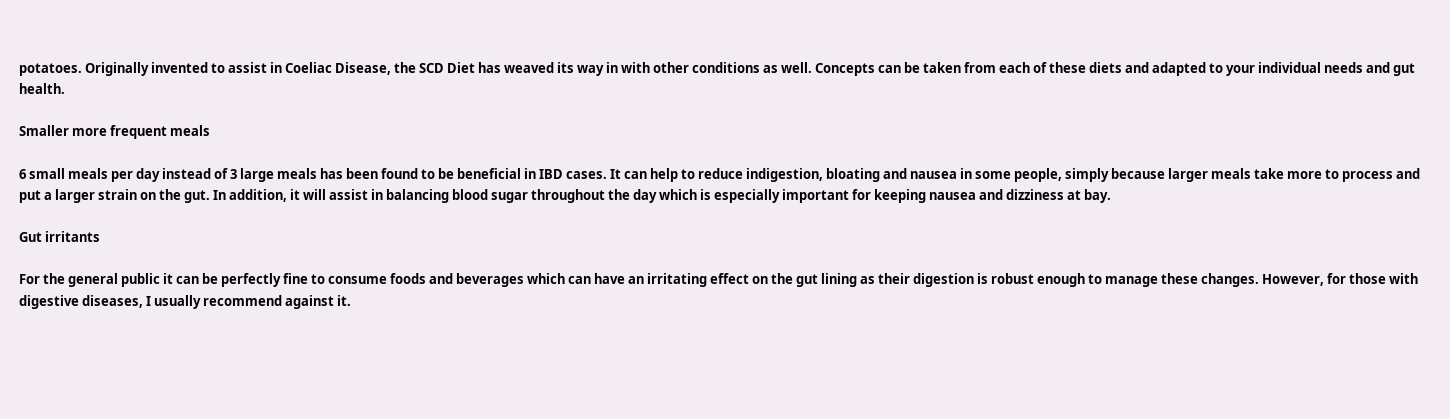potatoes. Originally invented to assist in Coeliac Disease, the SCD Diet has weaved its way in with other conditions as well. Concepts can be taken from each of these diets and adapted to your individual needs and gut health.

Smaller more frequent meals

6 small meals per day instead of 3 large meals has been found to be beneficial in IBD cases. It can help to reduce indigestion, bloating and nausea in some people, simply because larger meals take more to process and put a larger strain on the gut. In addition, it will assist in balancing blood sugar throughout the day which is especially important for keeping nausea and dizziness at bay.

Gut irritants

For the general public it can be perfectly fine to consume foods and beverages which can have an irritating effect on the gut lining as their digestion is robust enough to manage these changes. However, for those with digestive diseases, I usually recommend against it.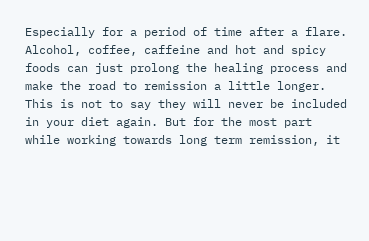Especially for a period of time after a flare. Alcohol, coffee, caffeine and hot and spicy foods can just prolong the healing process and make the road to remission a little longer. This is not to say they will never be included in your diet again. But for the most part while working towards long term remission, it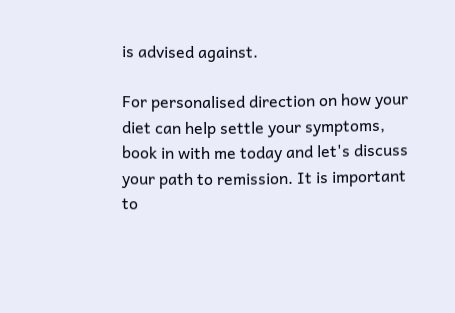is advised against.

For personalised direction on how your diet can help settle your symptoms, book in with me today and let's discuss your path to remission. It is important to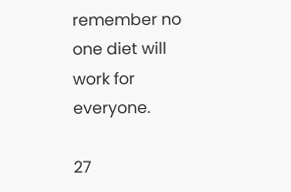remember no one diet will work for everyone.

27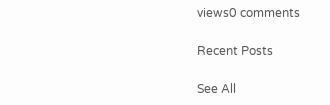views0 comments

Recent Posts

See All